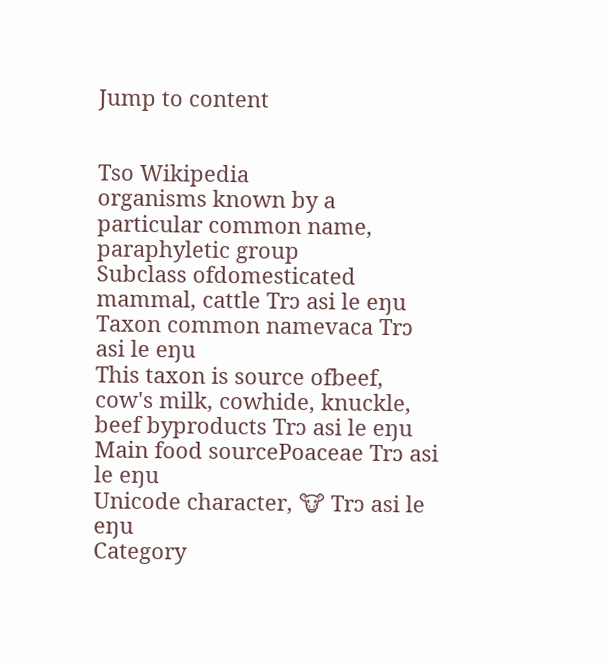Jump to content


Tso Wikipedia
organisms known by a particular common name, paraphyletic group
Subclass ofdomesticated mammal, cattle Trɔ asi le eŋu
Taxon common namevaca Trɔ asi le eŋu
This taxon is source ofbeef, cow's milk, cowhide, knuckle, beef byproducts Trɔ asi le eŋu
Main food sourcePoaceae Trɔ asi le eŋu
Unicode character, 🐮 Trɔ asi le eŋu
Category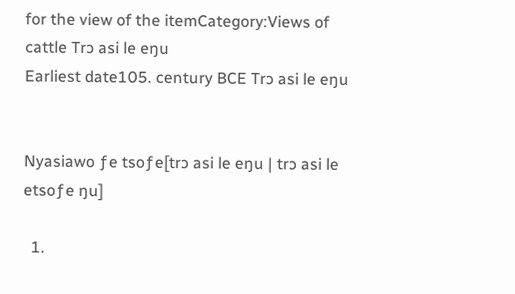for the view of the itemCategory:Views of cattle Trɔ asi le eŋu
Earliest date105. century BCE Trɔ asi le eŋu


Nyasiawo ƒe tsoƒe[trɔ asi le eŋu | trɔ asi le etsoƒe ŋu]

  1.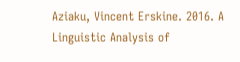Aziaku, Vincent Erskine. 2016. A Linguistic Analysis of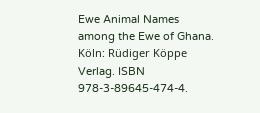Ewe Animal Names among the Ewe of Ghana. Köln: Rüdiger Köppe Verlag. ISBN 978-3-89645-474-4.